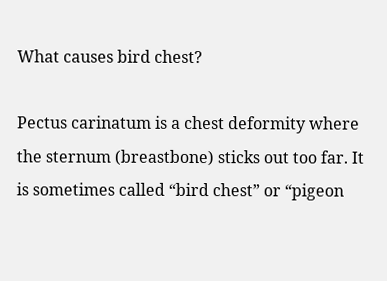What causes bird chest?

Pectus carinatum is a chest deformity where the sternum (breastbone) sticks out too far. It is sometimes called “bird chest” or “pigeon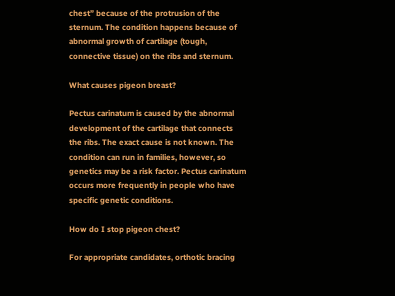chest” because of the protrusion of the sternum. The condition happens because of abnormal growth of cartilage (tough, connective tissue) on the ribs and sternum.

What causes pigeon breast?

Pectus carinatum is caused by the abnormal development of the cartilage that connects the ribs. The exact cause is not known. The condition can run in families, however, so genetics may be a risk factor. Pectus carinatum occurs more frequently in people who have specific genetic conditions.

How do I stop pigeon chest?

For appropriate candidates, orthotic bracing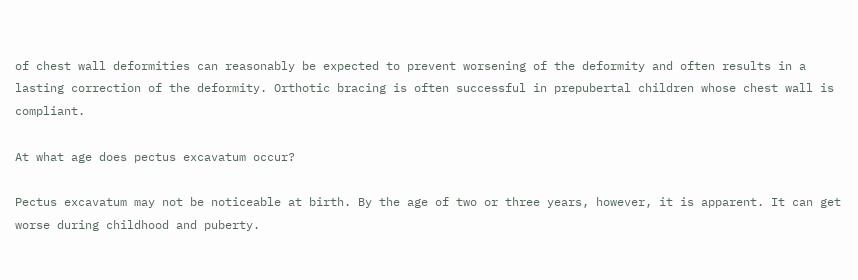of chest wall deformities can reasonably be expected to prevent worsening of the deformity and often results in a lasting correction of the deformity. Orthotic bracing is often successful in prepubertal children whose chest wall is compliant.

At what age does pectus excavatum occur?

Pectus excavatum may not be noticeable at birth. By the age of two or three years, however, it is apparent. It can get worse during childhood and puberty.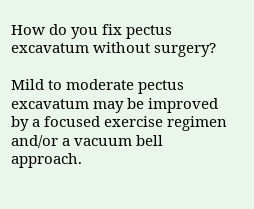How do you fix pectus excavatum without surgery?

Mild to moderate pectus excavatum may be improved by a focused exercise regimen and/or a vacuum bell approach.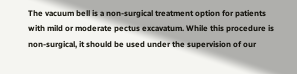The vacuum bell is a non-surgical treatment option for patients with mild or moderate pectus excavatum. While this procedure is non-surgical, it should be used under the supervision of our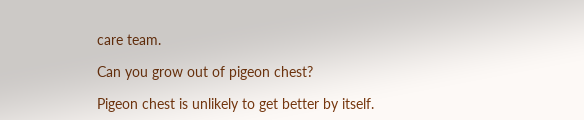care team.

Can you grow out of pigeon chest?

Pigeon chest is unlikely to get better by itself.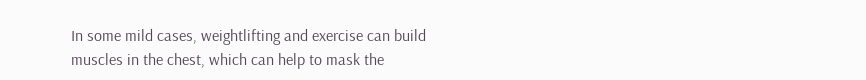In some mild cases, weightlifting and exercise can build muscles in the chest, which can help to mask the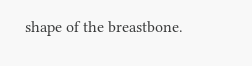shape of the breastbone.